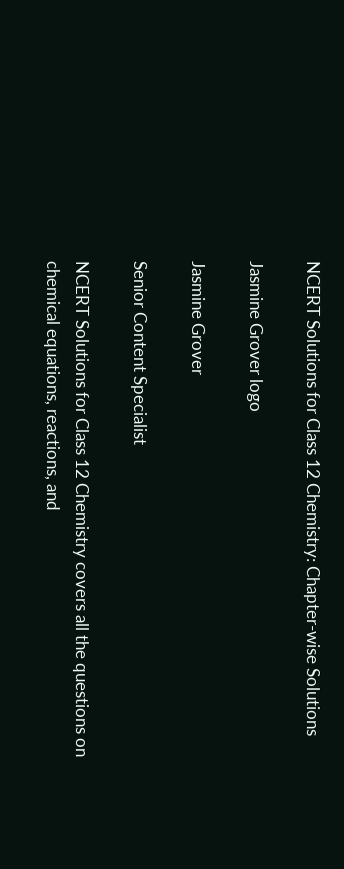NCERT Solutions for Class 12 Chemistry: Chapter-wise Solutions

Jasmine Grover logo

Jasmine Grover

Senior Content Specialist

NCERT Solutions for Class 12 Chemistry covers all the questions on chemical equations, reactions, and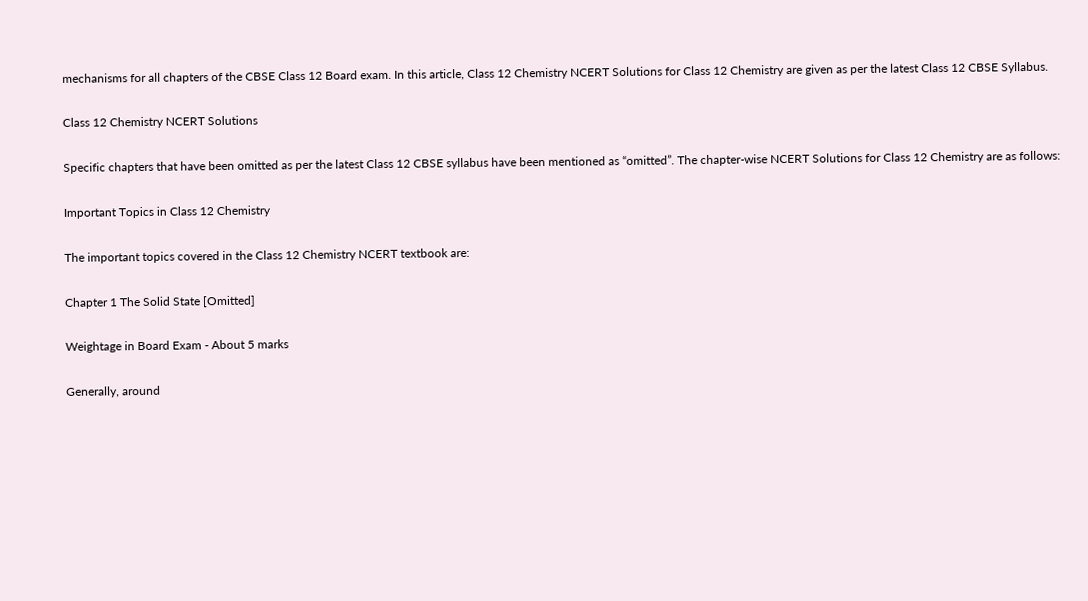mechanisms for all chapters of the CBSE Class 12 Board exam. In this article, Class 12 Chemistry NCERT Solutions for Class 12 Chemistry are given as per the latest Class 12 CBSE Syllabus.

Class 12 Chemistry NCERT Solutions

Specific chapters that have been omitted as per the latest Class 12 CBSE syllabus have been mentioned as “omitted”. The chapter-wise NCERT Solutions for Class 12 Chemistry are as follows:

Important Topics in Class 12 Chemistry

The important topics covered in the Class 12 Chemistry NCERT textbook are:

Chapter 1 The Solid State [Omitted]

Weightage in Board Exam - About 5 marks

Generally, around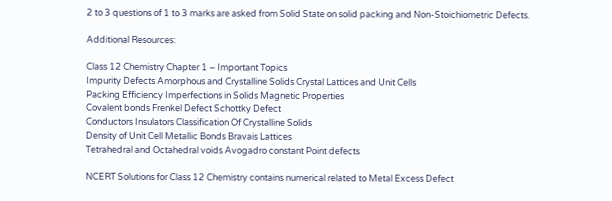2 to 3 questions of 1 to 3 marks are asked from Solid State on solid packing and Non-Stoichiometric Defects.

Additional Resources:

Class 12 Chemistry Chapter 1 – Important Topics
Impurity Defects Amorphous and Crystalline Solids Crystal Lattices and Unit Cells
Packing Efficiency Imperfections in Solids Magnetic Properties
Covalent bonds Frenkel Defect Schottky Defect
Conductors Insulators Classification Of Crystalline Solids
Density of Unit Cell Metallic Bonds Bravais Lattices
Tetrahedral and Octahedral voids Avogadro constant Point defects

NCERT Solutions for Class 12 Chemistry contains numerical related to Metal Excess Defect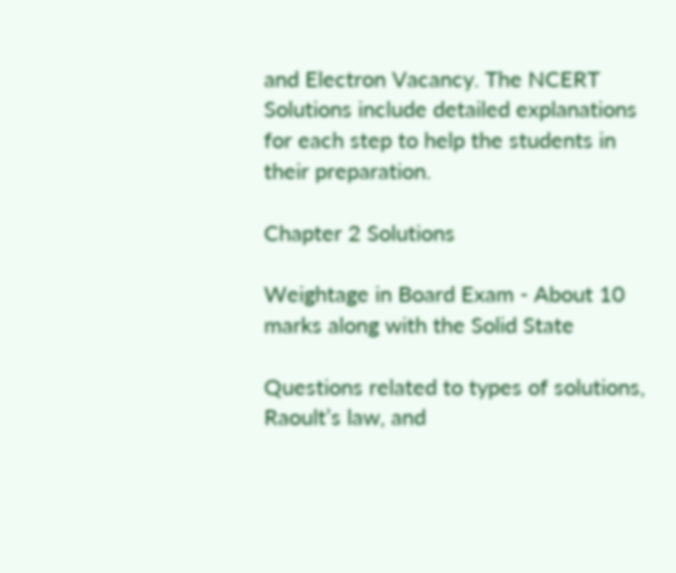and Electron Vacancy. The NCERT Solutions include detailed explanations for each step to help the students in their preparation.

Chapter 2 Solutions

Weightage in Board Exam - About 10 marks along with the Solid State

Questions related to types of solutions, Raoult’s law, and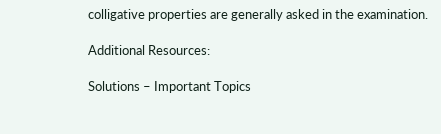colligative properties are generally asked in the examination.

Additional Resources:

Solutions – Important Topics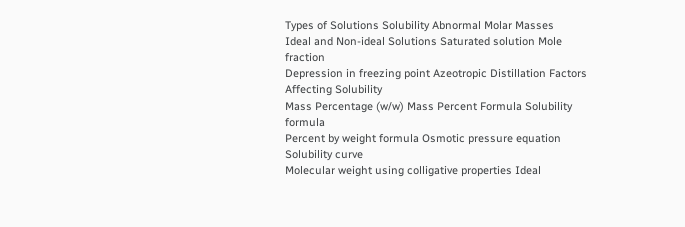Types of Solutions Solubility Abnormal Molar Masses
Ideal and Non-ideal Solutions Saturated solution Mole fraction
Depression in freezing point Azeotropic Distillation Factors Affecting Solubility
Mass Percentage (w/w) Mass Percent Formula Solubility formula
Percent by weight formula Osmotic pressure equation Solubility curve
Molecular weight using colligative properties Ideal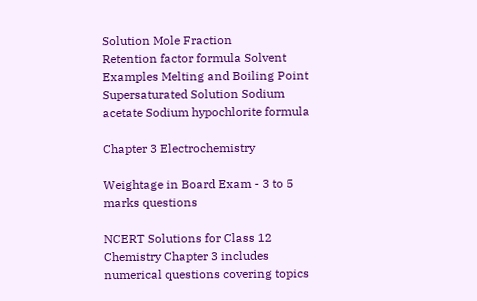Solution Mole Fraction
Retention factor formula Solvent Examples Melting and Boiling Point
Supersaturated Solution Sodium acetate Sodium hypochlorite formula

Chapter 3 Electrochemistry

Weightage in Board Exam - 3 to 5 marks questions

NCERT Solutions for Class 12 Chemistry Chapter 3 includes numerical questions covering topics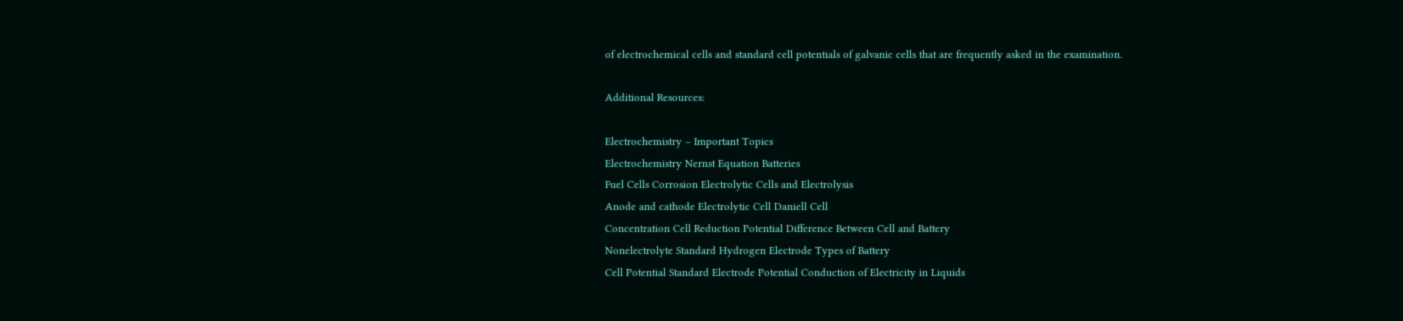of electrochemical cells and standard cell potentials of galvanic cells that are frequently asked in the examination.

Additional Resources:

Electrochemistry – Important Topics
Electrochemistry Nernst Equation Batteries
Fuel Cells Corrosion Electrolytic Cells and Electrolysis
Anode and cathode Electrolytic Cell Daniell Cell
Concentration Cell Reduction Potential Difference Between Cell and Battery
Nonelectrolyte Standard Hydrogen Electrode Types of Battery
Cell Potential Standard Electrode Potential Conduction of Electricity in Liquids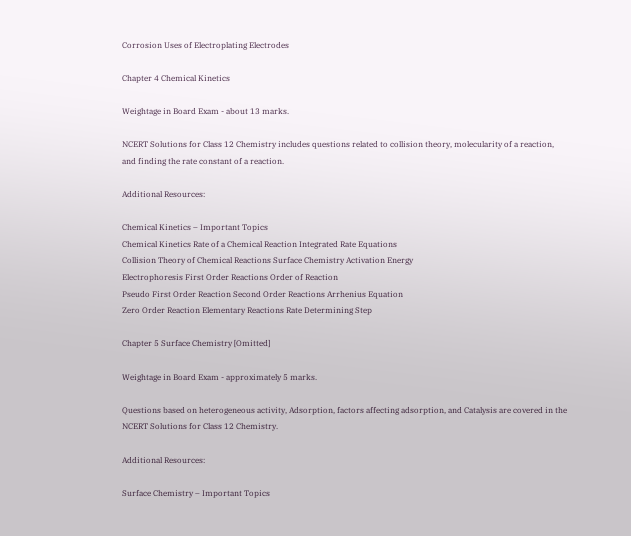Corrosion Uses of Electroplating Electrodes

Chapter 4 Chemical Kinetics

Weightage in Board Exam - about 13 marks.

NCERT Solutions for Class 12 Chemistry includes questions related to collision theory, molecularity of a reaction, and finding the rate constant of a reaction.

Additional Resources:

Chemical Kinetics – Important Topics
Chemical Kinetics Rate of a Chemical Reaction Integrated Rate Equations
Collision Theory of Chemical Reactions Surface Chemistry Activation Energy
Electrophoresis First Order Reactions Order of Reaction
Pseudo First Order Reaction Second Order Reactions Arrhenius Equation
Zero Order Reaction Elementary Reactions Rate Determining Step

Chapter 5 Surface Chemistry [Omitted]

Weightage in Board Exam - approximately 5 marks.

Questions based on heterogeneous activity, Adsorption, factors affecting adsorption, and Catalysis are covered in the NCERT Solutions for Class 12 Chemistry.

Additional Resources:

Surface Chemistry – Important Topics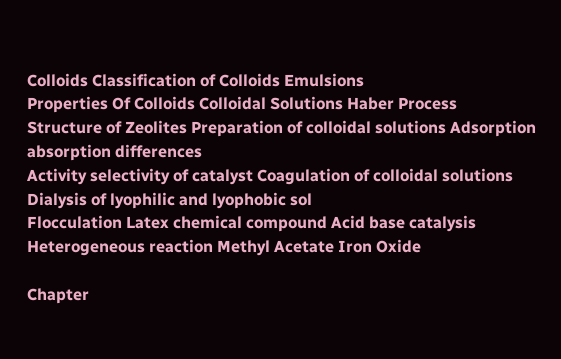Colloids Classification of Colloids Emulsions
Properties Of Colloids Colloidal Solutions Haber Process
Structure of Zeolites Preparation of colloidal solutions Adsorption absorption differences
Activity selectivity of catalyst Coagulation of colloidal solutions Dialysis of lyophilic and lyophobic sol
Flocculation Latex chemical compound Acid base catalysis
Heterogeneous reaction Methyl Acetate Iron Oxide

Chapter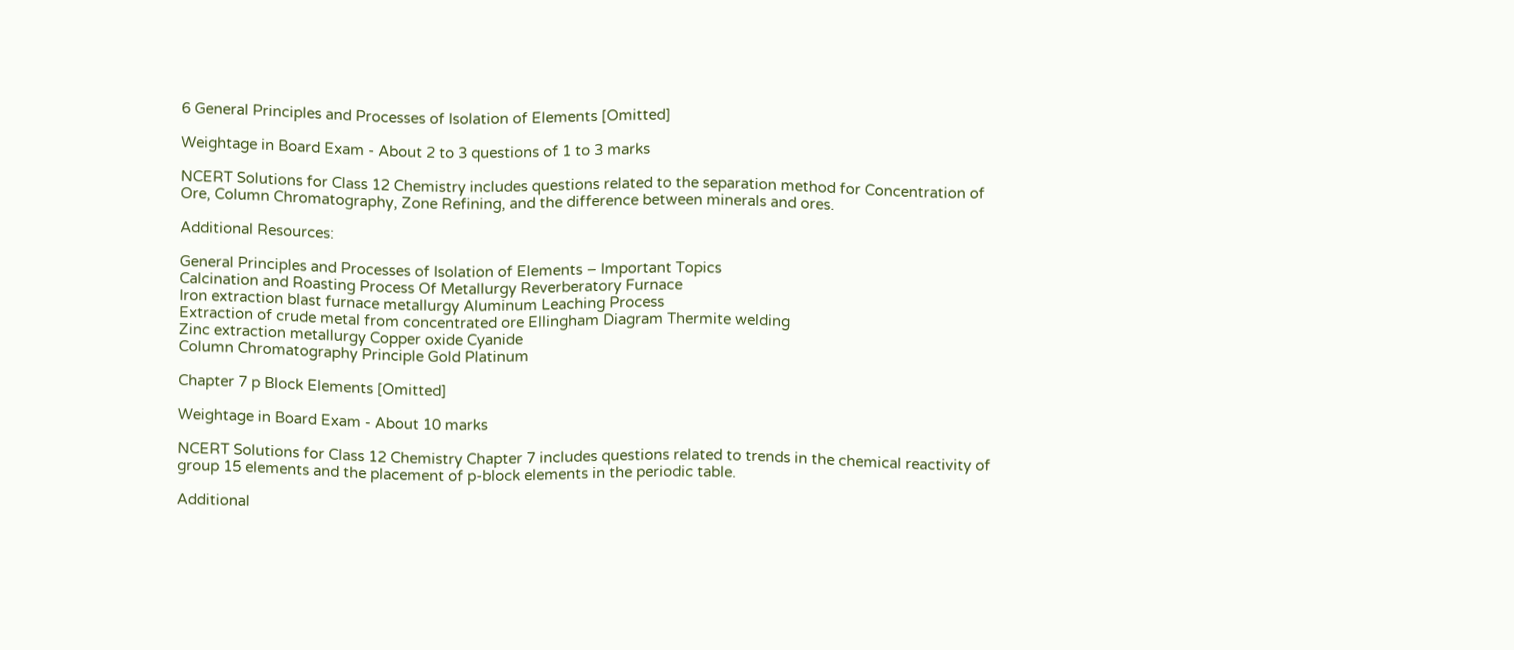6 General Principles and Processes of Isolation of Elements [Omitted]

Weightage in Board Exam - About 2 to 3 questions of 1 to 3 marks

NCERT Solutions for Class 12 Chemistry includes questions related to the separation method for Concentration of Ore, Column Chromatography, Zone Refining, and the difference between minerals and ores.

Additional Resources:

General Principles and Processes of Isolation of Elements – Important Topics
Calcination and Roasting Process Of Metallurgy Reverberatory Furnace
Iron extraction blast furnace metallurgy Aluminum Leaching Process
Extraction of crude metal from concentrated ore Ellingham Diagram Thermite welding
Zinc extraction metallurgy Copper oxide Cyanide
Column Chromatography Principle Gold Platinum

Chapter 7 p Block Elements [Omitted]

Weightage in Board Exam - About 10 marks

NCERT Solutions for Class 12 Chemistry Chapter 7 includes questions related to trends in the chemical reactivity of group 15 elements and the placement of p-block elements in the periodic table.

Additional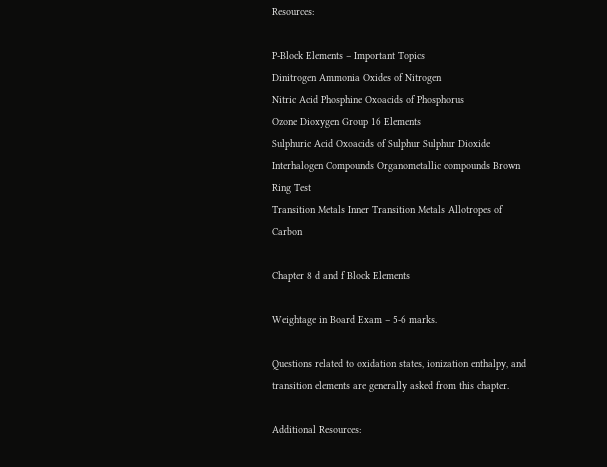Resources:

P-Block Elements – Important Topics
Dinitrogen Ammonia Oxides of Nitrogen
Nitric Acid Phosphine Oxoacids of Phosphorus
Ozone Dioxygen Group 16 Elements
Sulphuric Acid Oxoacids of Sulphur Sulphur Dioxide
Interhalogen Compounds Organometallic compounds Brown Ring Test
Transition Metals Inner Transition Metals Allotropes of Carbon

Chapter 8 d and f Block Elements

Weightage in Board Exam – 5-6 marks.

Questions related to oxidation states, ionization enthalpy, and transition elements are generally asked from this chapter.

Additional Resources: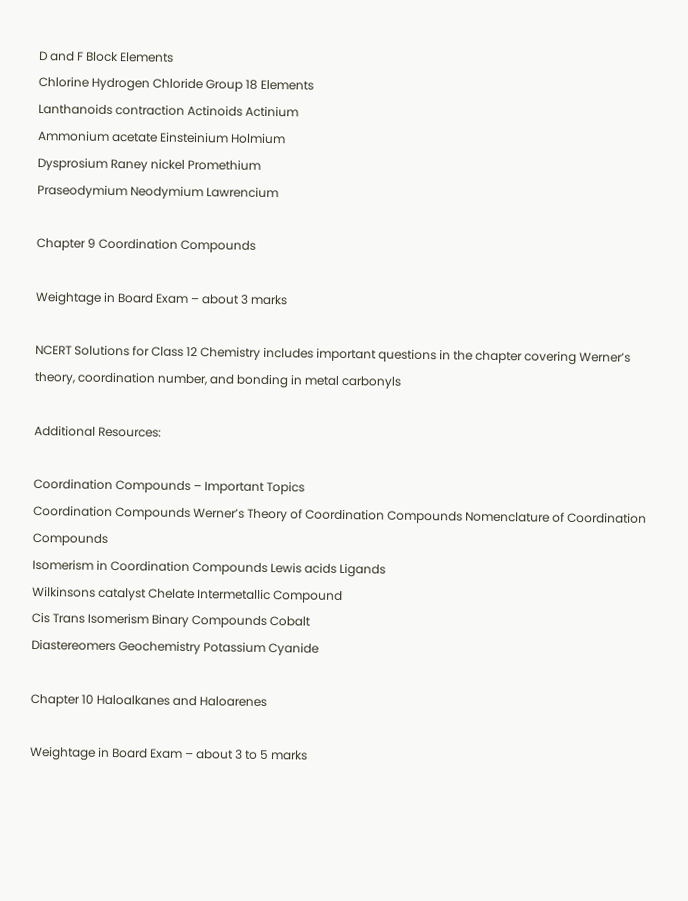D and F Block Elements
Chlorine Hydrogen Chloride Group 18 Elements
Lanthanoids contraction Actinoids Actinium
Ammonium acetate Einsteinium Holmium
Dysprosium Raney nickel Promethium
Praseodymium Neodymium Lawrencium

Chapter 9 Coordination Compounds

Weightage in Board Exam – about 3 marks

NCERT Solutions for Class 12 Chemistry includes important questions in the chapter covering Werner’s theory, coordination number, and bonding in metal carbonyls

Additional Resources:

Coordination Compounds – Important Topics
Coordination Compounds Werner’s Theory of Coordination Compounds Nomenclature of Coordination Compounds
Isomerism in Coordination Compounds Lewis acids Ligands
Wilkinsons catalyst Chelate Intermetallic Compound
Cis Trans Isomerism Binary Compounds Cobalt
Diastereomers Geochemistry Potassium Cyanide

Chapter 10 Haloalkanes and Haloarenes

Weightage in Board Exam – about 3 to 5 marks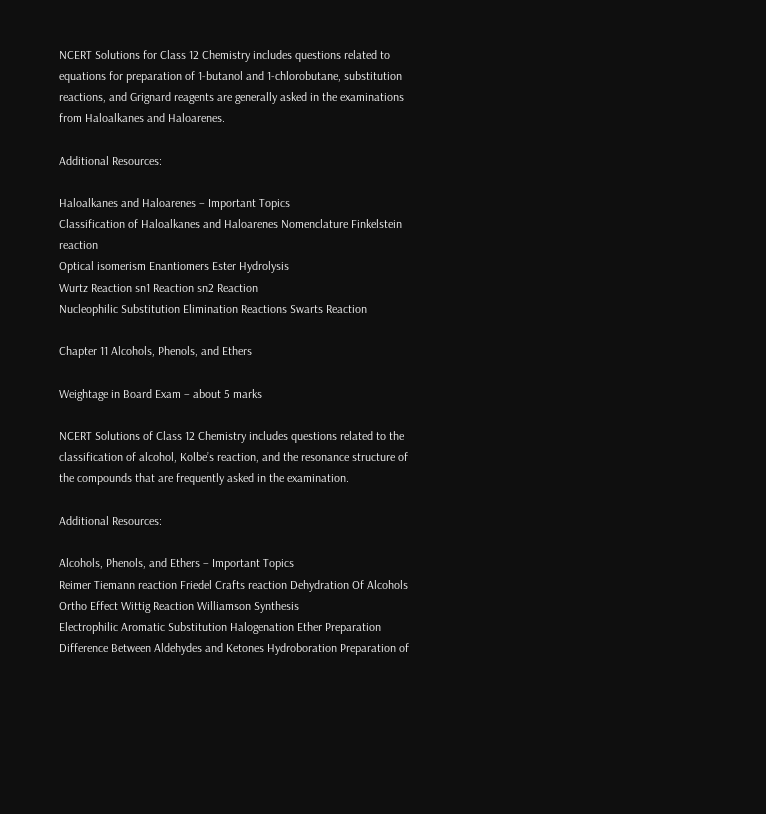NCERT Solutions for Class 12 Chemistry includes questions related to equations for preparation of 1-butanol and 1-chlorobutane, substitution reactions, and Grignard reagents are generally asked in the examinations from Haloalkanes and Haloarenes.

Additional Resources:

Haloalkanes and Haloarenes – Important Topics
Classification of Haloalkanes and Haloarenes Nomenclature Finkelstein reaction
Optical isomerism Enantiomers Ester Hydrolysis
Wurtz Reaction sn1 Reaction sn2 Reaction
Nucleophilic Substitution Elimination Reactions Swarts Reaction

Chapter 11 Alcohols, Phenols, and Ethers

Weightage in Board Exam – about 5 marks

NCERT Solutions of Class 12 Chemistry includes questions related to the classification of alcohol, Kolbe’s reaction, and the resonance structure of the compounds that are frequently asked in the examination.

Additional Resources:

Alcohols, Phenols, and Ethers – Important Topics
Reimer Tiemann reaction Friedel Crafts reaction Dehydration Of Alcohols
Ortho Effect Wittig Reaction Williamson Synthesis
Electrophilic Aromatic Substitution Halogenation Ether Preparation
Difference Between Aldehydes and Ketones Hydroboration Preparation of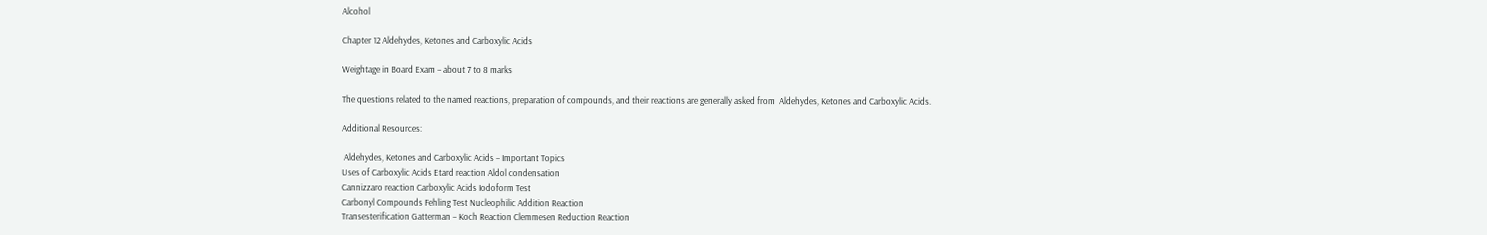Alcohol

Chapter 12 Aldehydes, Ketones and Carboxylic Acids

Weightage in Board Exam – about 7 to 8 marks

The questions related to the named reactions, preparation of compounds, and their reactions are generally asked from  Aldehydes, Ketones and Carboxylic Acids.

Additional Resources:

 Aldehydes, Ketones and Carboxylic Acids – Important Topics
Uses of Carboxylic Acids Etard reaction Aldol condensation
Cannizzaro reaction Carboxylic Acids Iodoform Test
Carbonyl Compounds Fehling Test Nucleophilic Addition Reaction
Transesterification Gatterman – Koch Reaction Clemmesen Reduction Reaction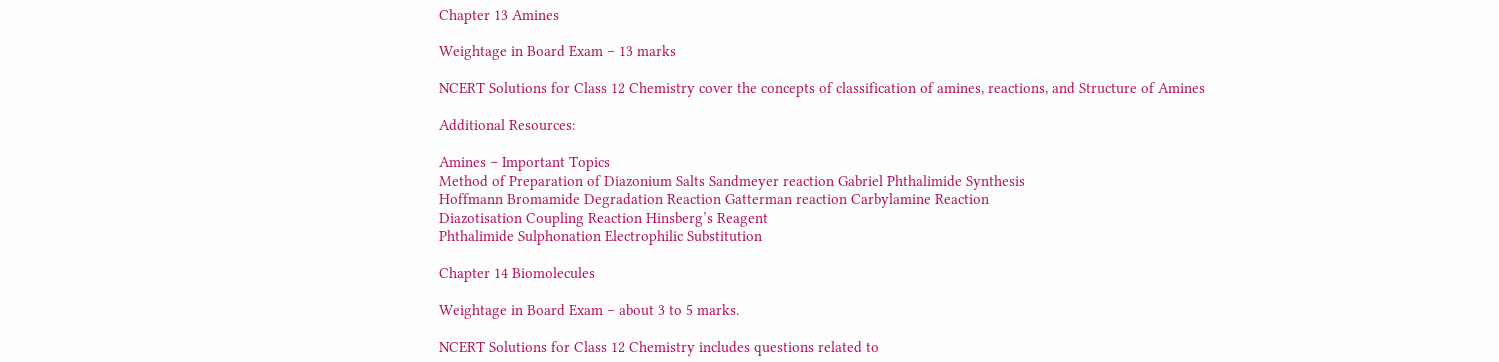Chapter 13 Amines

Weightage in Board Exam – 13 marks

NCERT Solutions for Class 12 Chemistry cover the concepts of classification of amines, reactions, and Structure of Amines

Additional Resources:

Amines – Important Topics
Method of Preparation of Diazonium Salts Sandmeyer reaction Gabriel Phthalimide Synthesis
Hoffmann Bromamide Degradation Reaction Gatterman reaction Carbylamine Reaction
Diazotisation Coupling Reaction Hinsberg’s Reagent
Phthalimide Sulphonation Electrophilic Substitution

Chapter 14 Biomolecules

Weightage in Board Exam – about 3 to 5 marks.

NCERT Solutions for Class 12 Chemistry includes questions related to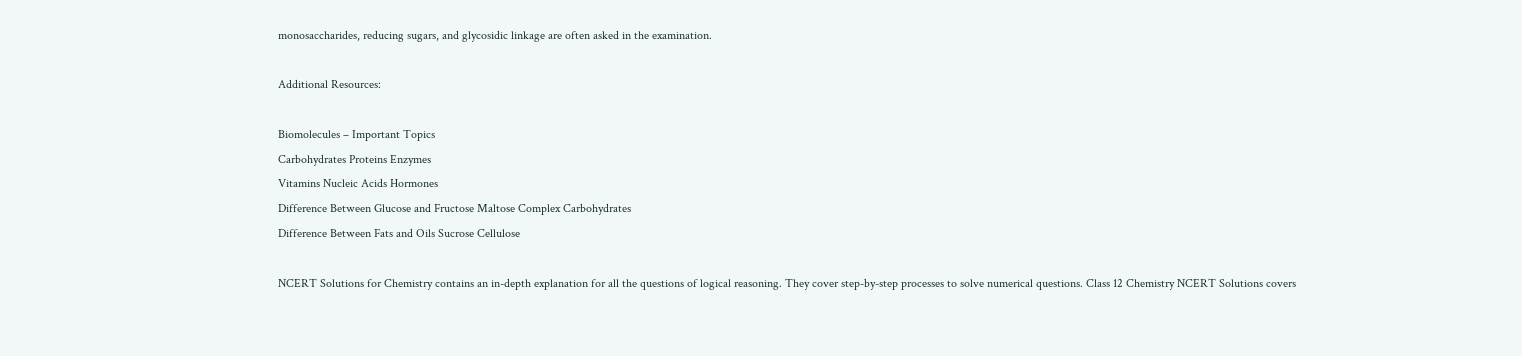monosaccharides, reducing sugars, and glycosidic linkage are often asked in the examination.

Additional Resources:

Biomolecules – Important Topics
Carbohydrates Proteins Enzymes
Vitamins Nucleic Acids Hormones
Difference Between Glucose and Fructose Maltose Complex Carbohydrates
Difference Between Fats and Oils Sucrose Cellulose

NCERT Solutions for Chemistry contains an in-depth explanation for all the questions of logical reasoning. They cover step-by-step processes to solve numerical questions. Class 12 Chemistry NCERT Solutions covers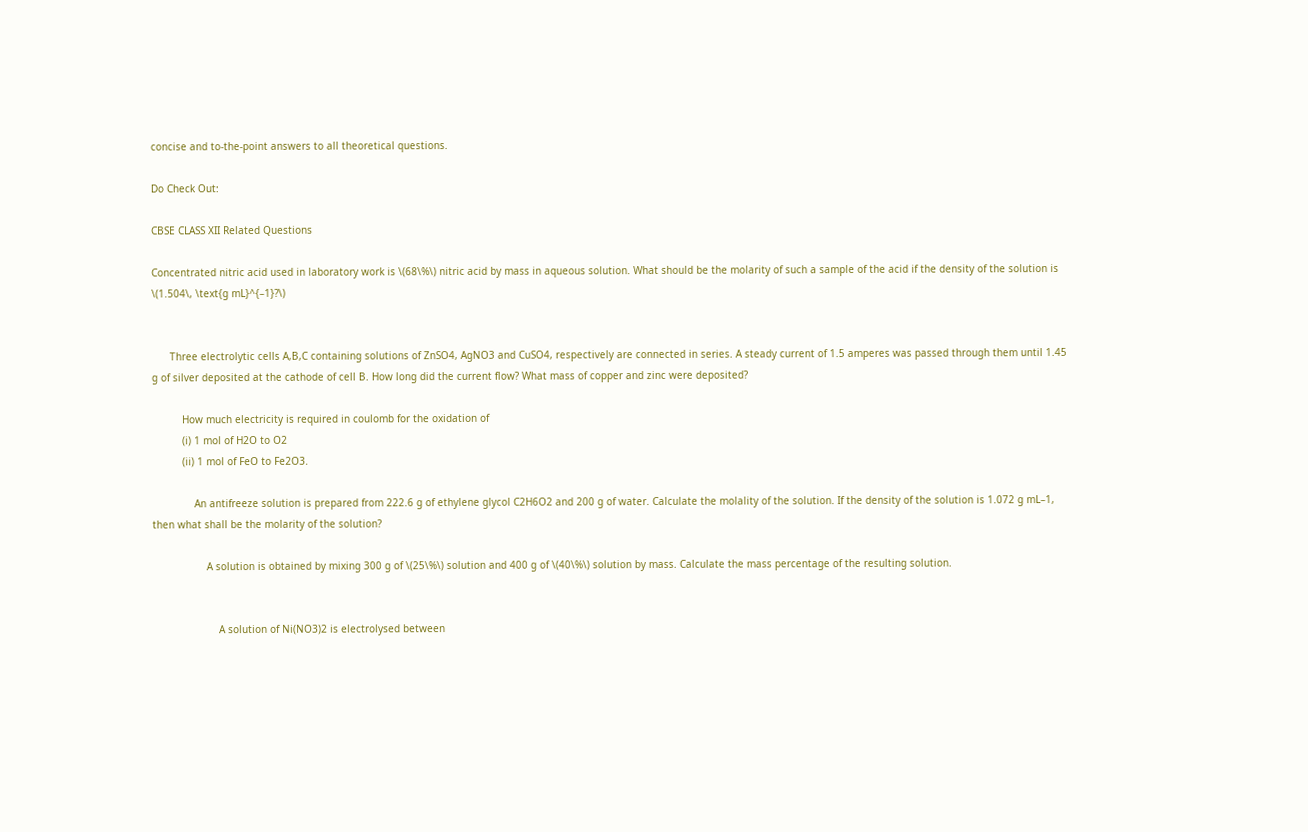concise and to-the-point answers to all theoretical questions.

Do Check Out:

CBSE CLASS XII Related Questions

Concentrated nitric acid used in laboratory work is \(68\%\) nitric acid by mass in aqueous solution. What should be the molarity of such a sample of the acid if the density of the solution is \(1.504\, \text{g mL}^{–1}?\)


      Three electrolytic cells A,B,C containing solutions of ZnSO4, AgNO3 and CuSO4, respectively are connected in series. A steady current of 1.5 amperes was passed through them until 1.45 g of silver deposited at the cathode of cell B. How long did the current flow? What mass of copper and zinc were deposited?

          How much electricity is required in coulomb for the oxidation of
          (i) 1 mol of H2O to O2
          (ii) 1 mol of FeO to Fe2O3.

              An antifreeze solution is prepared from 222.6 g of ethylene glycol C2H6O2 and 200 g of water. Calculate the molality of the solution. If the density of the solution is 1.072 g mL–1, then what shall be the molarity of the solution?

                  A solution is obtained by mixing 300 g of \(25\%\) solution and 400 g of \(40\%\) solution by mass. Calculate the mass percentage of the resulting solution.


                      A solution of Ni(NO3)2 is electrolysed between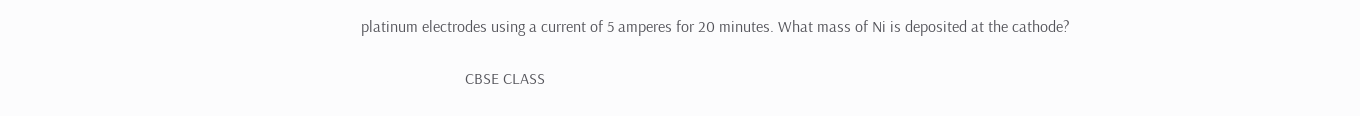platinum electrodes using a current of 5 amperes for 20 minutes. What mass of Ni is deposited at the cathode?

                          CBSE CLASS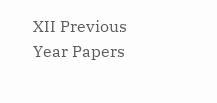XII Previous Year Papers